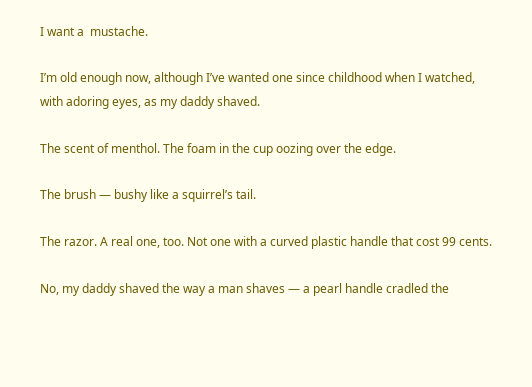I want a  mustache.

I’m old enough now, although I’ve wanted one since childhood when I watched, with adoring eyes, as my daddy shaved.

The scent of menthol. The foam in the cup oozing over the edge.

The brush — bushy like a squirrel’s tail.

The razor. A real one, too. Not one with a curved plastic handle that cost 99 cents.

No, my daddy shaved the way a man shaves — a pearl handle cradled the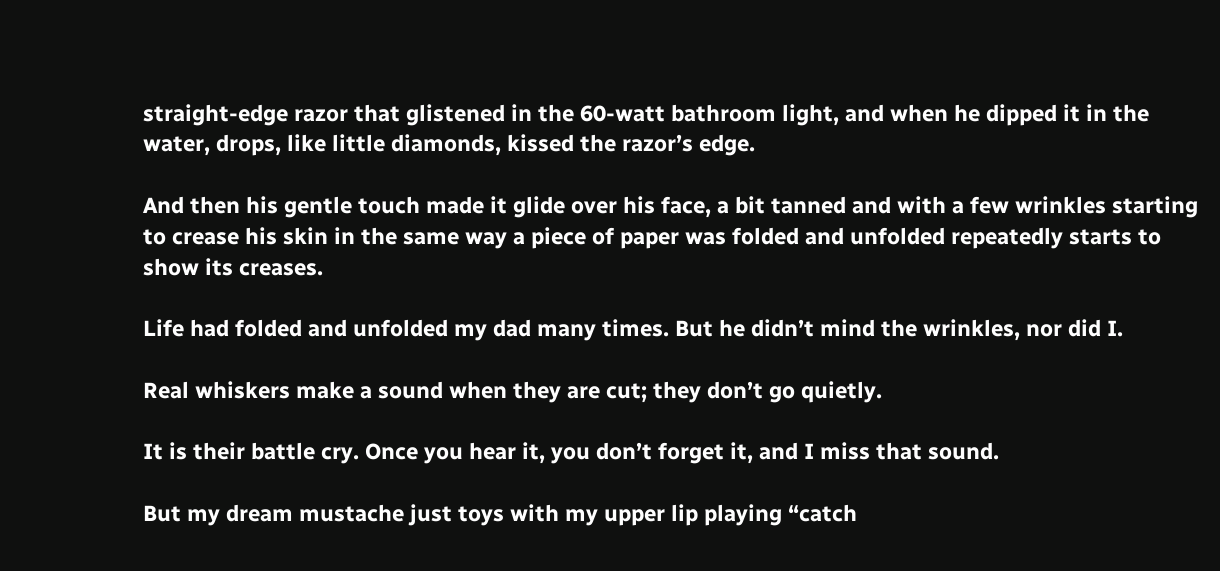straight-edge razor that glistened in the 60-watt bathroom light, and when he dipped it in the water, drops, like little diamonds, kissed the razor’s edge.

And then his gentle touch made it glide over his face, a bit tanned and with a few wrinkles starting to crease his skin in the same way a piece of paper was folded and unfolded repeatedly starts to show its creases.

Life had folded and unfolded my dad many times. But he didn’t mind the wrinkles, nor did I.

Real whiskers make a sound when they are cut; they don’t go quietly.

It is their battle cry. Once you hear it, you don’t forget it, and I miss that sound.

But my dream mustache just toys with my upper lip playing “catch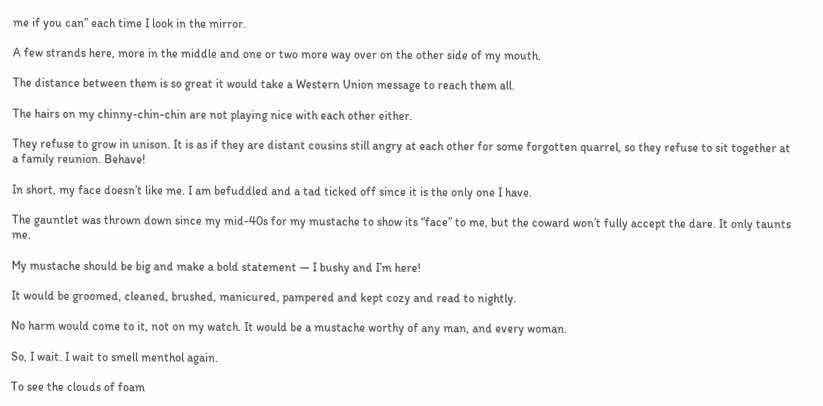me if you can” each time I look in the mirror.

A few strands here, more in the middle and one or two more way over on the other side of my mouth.

The distance between them is so great it would take a Western Union message to reach them all.

The hairs on my chinny-chin-chin are not playing nice with each other either.

They refuse to grow in unison. It is as if they are distant cousins still angry at each other for some forgotten quarrel, so they refuse to sit together at a family reunion. Behave!

In short, my face doesn’t like me. I am befuddled and a tad ticked off since it is the only one I have.

The gauntlet was thrown down since my mid-40s for my mustache to show its “face” to me, but the coward won’t fully accept the dare. It only taunts me.

My mustache should be big and make a bold statement — I bushy and I’m here!

It would be groomed, cleaned, brushed, manicured, pampered and kept cozy and read to nightly.

No harm would come to it, not on my watch. It would be a mustache worthy of any man, and every woman.

So, I wait. I wait to smell menthol again.

To see the clouds of foam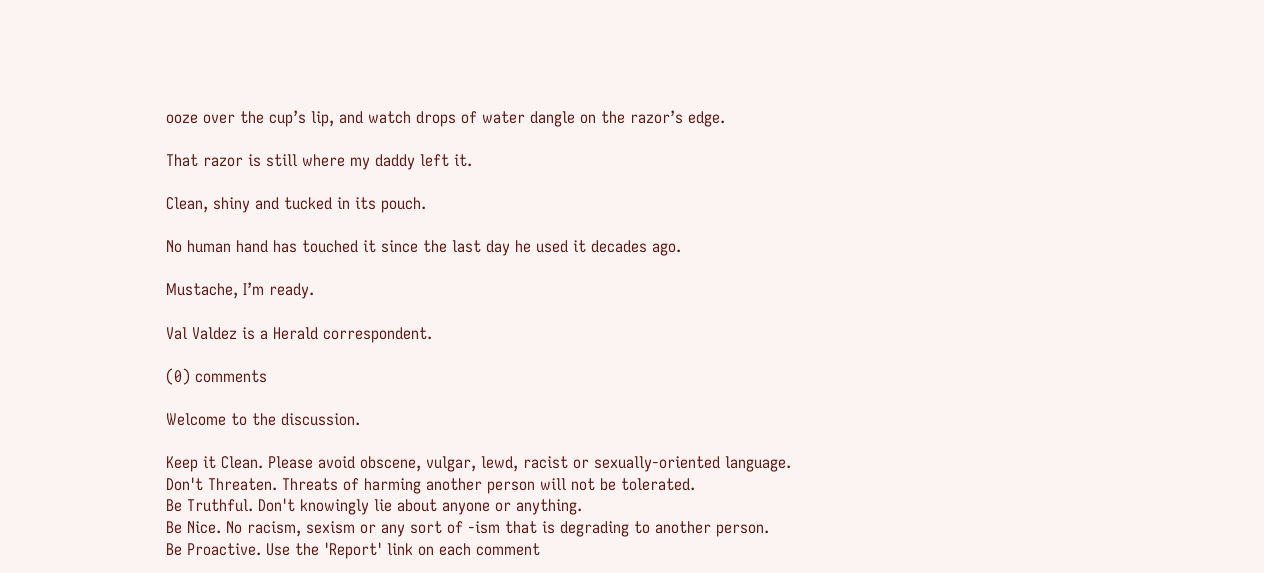ooze over the cup’s lip, and watch drops of water dangle on the razor’s edge.

That razor is still where my daddy left it.

Clean, shiny and tucked in its pouch.

No human hand has touched it since the last day he used it decades ago.

Mustache, I’m ready.

Val Valdez is a Herald correspondent.

(0) comments

Welcome to the discussion.

Keep it Clean. Please avoid obscene, vulgar, lewd, racist or sexually-oriented language.
Don't Threaten. Threats of harming another person will not be tolerated.
Be Truthful. Don't knowingly lie about anyone or anything.
Be Nice. No racism, sexism or any sort of -ism that is degrading to another person.
Be Proactive. Use the 'Report' link on each comment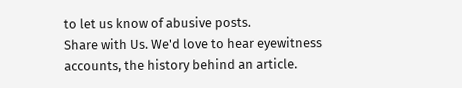to let us know of abusive posts.
Share with Us. We'd love to hear eyewitness accounts, the history behind an article.